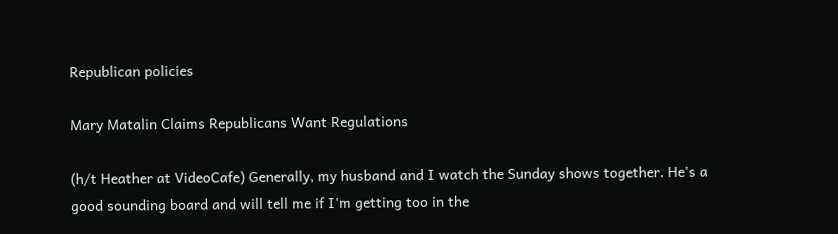Republican policies

Mary Matalin Claims Republicans Want Regulations

(h/t Heather at VideoCafe) Generally, my husband and I watch the Sunday shows together. He's a good sounding board and will tell me if I'm getting too in the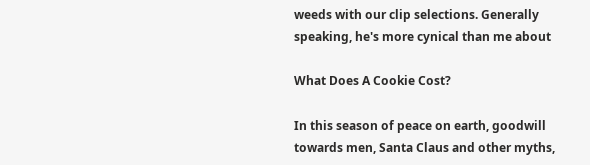weeds with our clip selections. Generally speaking, he's more cynical than me about

What Does A Cookie Cost?

In this season of peace on earth, goodwill towards men, Santa Claus and other myths,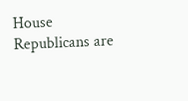House Republicans are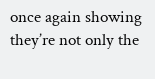once again showing they’re not only the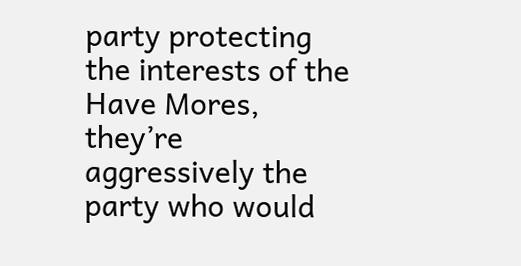party protecting the interests of the Have Mores, they’re aggressively the party who would